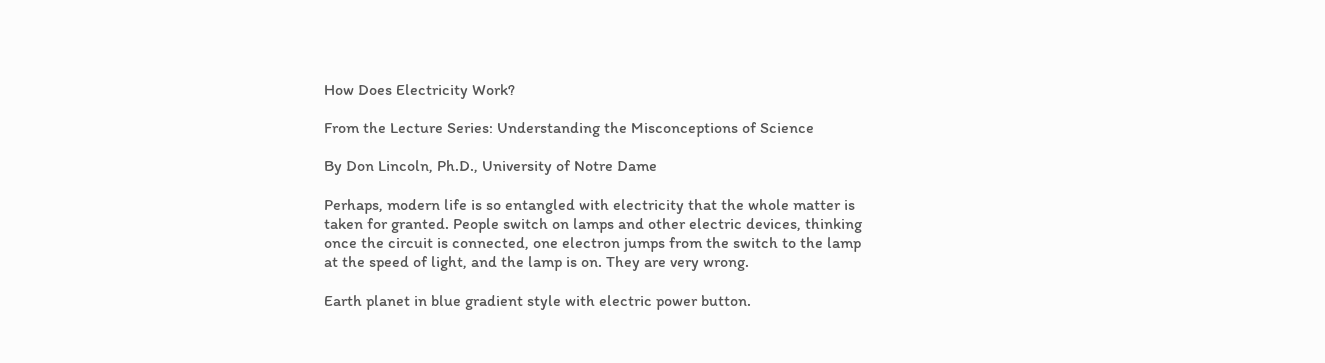How Does Electricity Work?

From the Lecture Series: Understanding the Misconceptions of Science

By Don Lincoln, Ph.D., University of Notre Dame

Perhaps, modern life is so entangled with electricity that the whole matter is taken for granted. People switch on lamps and other electric devices, thinking once the circuit is connected, one electron jumps from the switch to the lamp at the speed of light, and the lamp is on. They are very wrong.

Earth planet in blue gradient style with electric power button.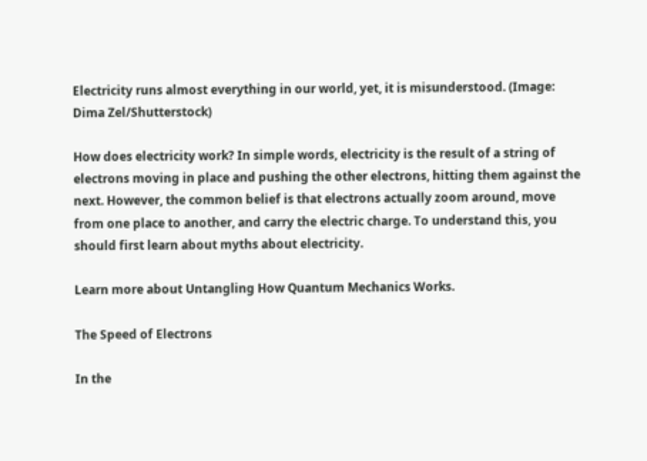Electricity runs almost everything in our world, yet, it is misunderstood. (Image: Dima Zel/Shutterstock)

How does electricity work? In simple words, electricity is the result of a string of electrons moving in place and pushing the other electrons, hitting them against the next. However, the common belief is that electrons actually zoom around, move from one place to another, and carry the electric charge. To understand this, you should first learn about myths about electricity.

Learn more about Untangling How Quantum Mechanics Works.

The Speed of Electrons

In the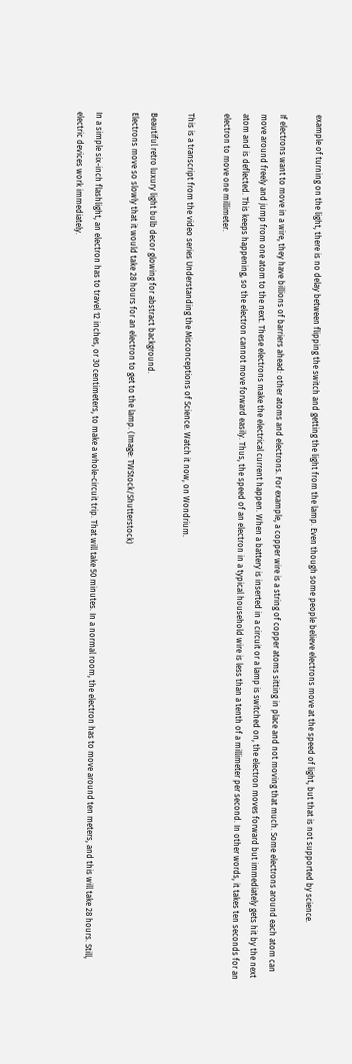example of turning on the light, there is no delay between flipping the switch and getting the light from the lamp. Even though some people believe electrons move at the speed of light, but that is not supported by science.

If electrons want to move in a wire, they have billions of barriers ahead: other atoms and electrons. For example, a copper wire is a string of copper atoms sitting in place and not moving that much. Some electrons around each atom can move around freely and jump from one atom to the next. These electrons make the electrical current happen. When a battery is inserted in a circuit or a lamp is switched on, the electron moves forward but immediately gets hit by the next atom and is deflected. This keeps happening, so the electron cannot move forward easily. Thus, the speed of an electron in a typical household wire is less than a tenth of a millimeter per second. In other words, it takes ten seconds for an electron to move one millimeter.

This is a transcript from the video series Understanding the Misconceptions of Science. Watch it now, on Wondrium.

Beautiful retro luxury light bulb decor glowing for abstract background.
Electrons move so slowly that it would take 28 hours for an electron to get to the lamp. (Image: TWStock/Shutterstock)

In a simple six-inch flashlight, an electron has to travel 12 inches, or 30 centimeters, to make a whole-circuit trip. That will take 50 minutes. In a normal room, the electron has to move around ten meters, and this will take 28 hours. Still, electric devices work immediately.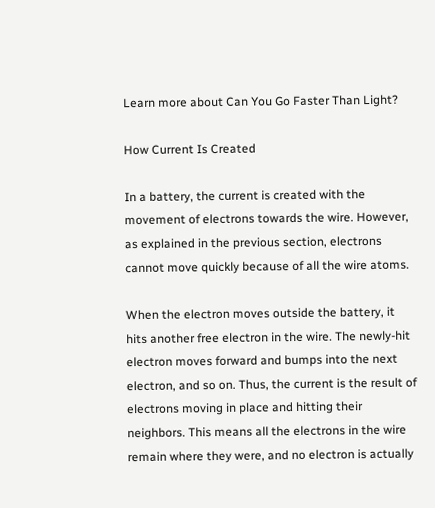Learn more about Can You Go Faster Than Light?

How Current Is Created

In a battery, the current is created with the movement of electrons towards the wire. However, as explained in the previous section, electrons cannot move quickly because of all the wire atoms.

When the electron moves outside the battery, it hits another free electron in the wire. The newly-hit electron moves forward and bumps into the next electron, and so on. Thus, the current is the result of electrons moving in place and hitting their neighbors. This means all the electrons in the wire remain where they were, and no electron is actually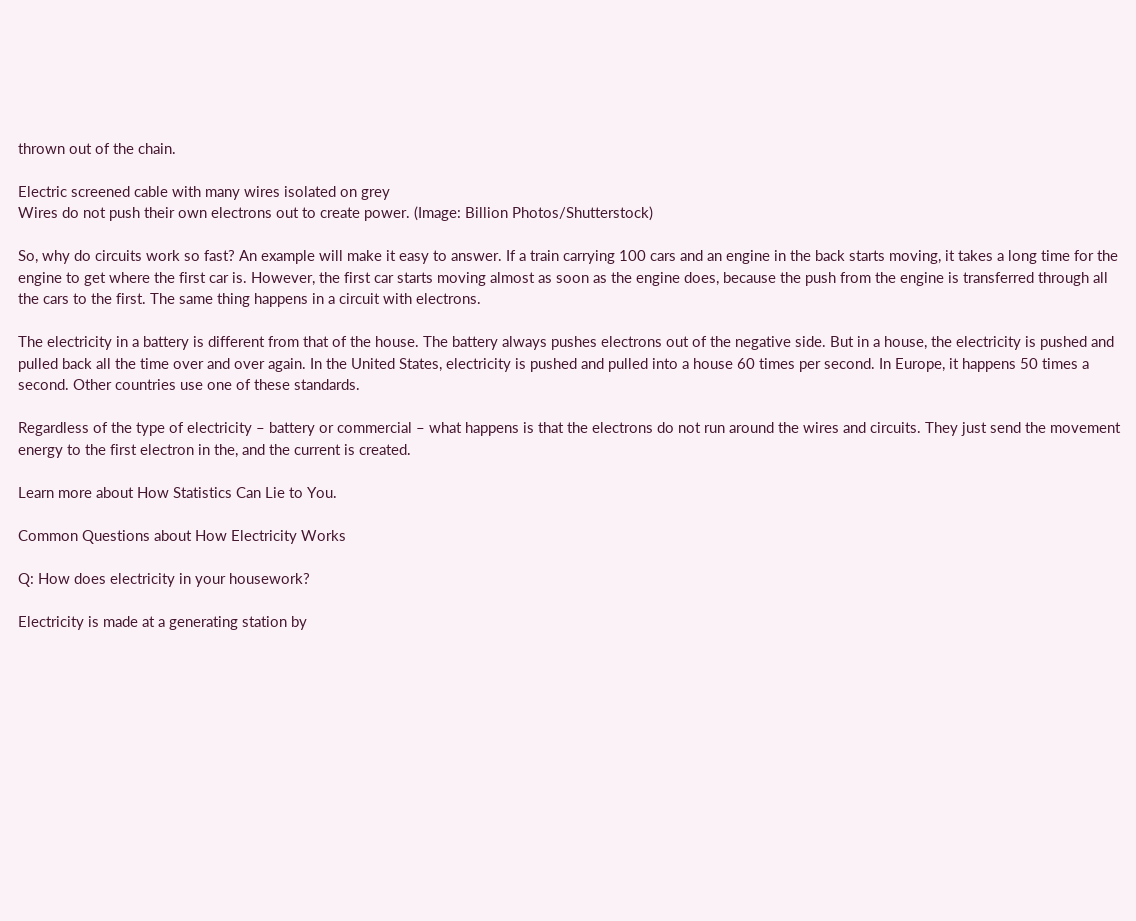thrown out of the chain.

Electric screened cable with many wires isolated on grey
Wires do not push their own electrons out to create power. (Image: Billion Photos/Shutterstock)

So, why do circuits work so fast? An example will make it easy to answer. If a train carrying 100 cars and an engine in the back starts moving, it takes a long time for the engine to get where the first car is. However, the first car starts moving almost as soon as the engine does, because the push from the engine is transferred through all the cars to the first. The same thing happens in a circuit with electrons.

The electricity in a battery is different from that of the house. The battery always pushes electrons out of the negative side. But in a house, the electricity is pushed and pulled back all the time over and over again. In the United States, electricity is pushed and pulled into a house 60 times per second. In Europe, it happens 50 times a second. Other countries use one of these standards.

Regardless of the type of electricity – battery or commercial – what happens is that the electrons do not run around the wires and circuits. They just send the movement energy to the first electron in the, and the current is created.

Learn more about How Statistics Can Lie to You.

Common Questions about How Electricity Works

Q: How does electricity in your housework?

Electricity is made at a generating station by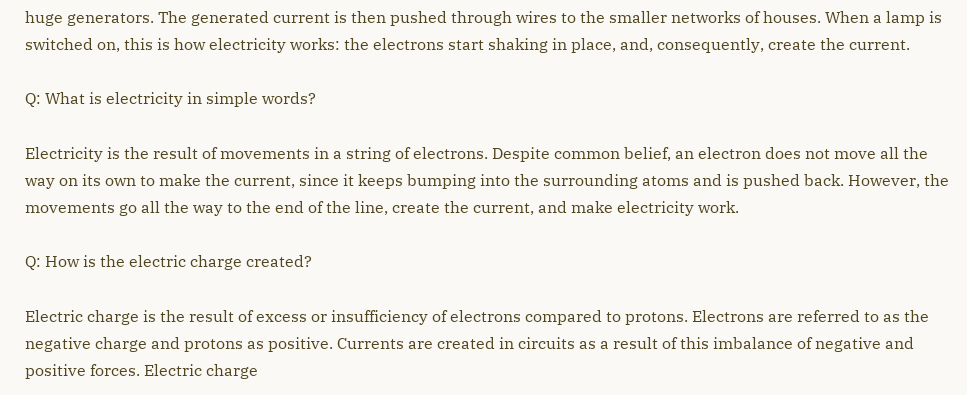huge generators. The generated current is then pushed through wires to the smaller networks of houses. When a lamp is switched on, this is how electricity works: the electrons start shaking in place, and, consequently, create the current.

Q: What is electricity in simple words?

Electricity is the result of movements in a string of electrons. Despite common belief, an electron does not move all the way on its own to make the current, since it keeps bumping into the surrounding atoms and is pushed back. However, the movements go all the way to the end of the line, create the current, and make electricity work.

Q: How is the electric charge created?

Electric charge is the result of excess or insufficiency of electrons compared to protons. Electrons are referred to as the negative charge and protons as positive. Currents are created in circuits as a result of this imbalance of negative and positive forces. Electric charge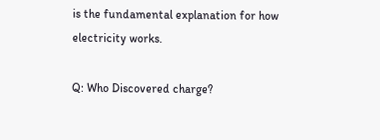is the fundamental explanation for how electricity works.

Q: Who Discovered charge?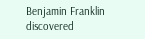Benjamin Franklin discovered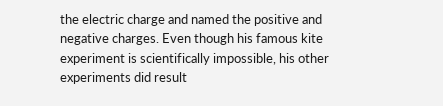the electric charge and named the positive and negative charges. Even though his famous kite experiment is scientifically impossible, his other experiments did result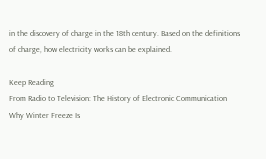in the discovery of charge in the 18th century. Based on the definitions of charge, how electricity works can be explained.

Keep Reading
From Radio to Television: The History of Electronic Communication
Why Winter Freeze Is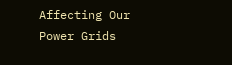Affecting Our Power Grids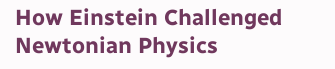How Einstein Challenged Newtonian Physics